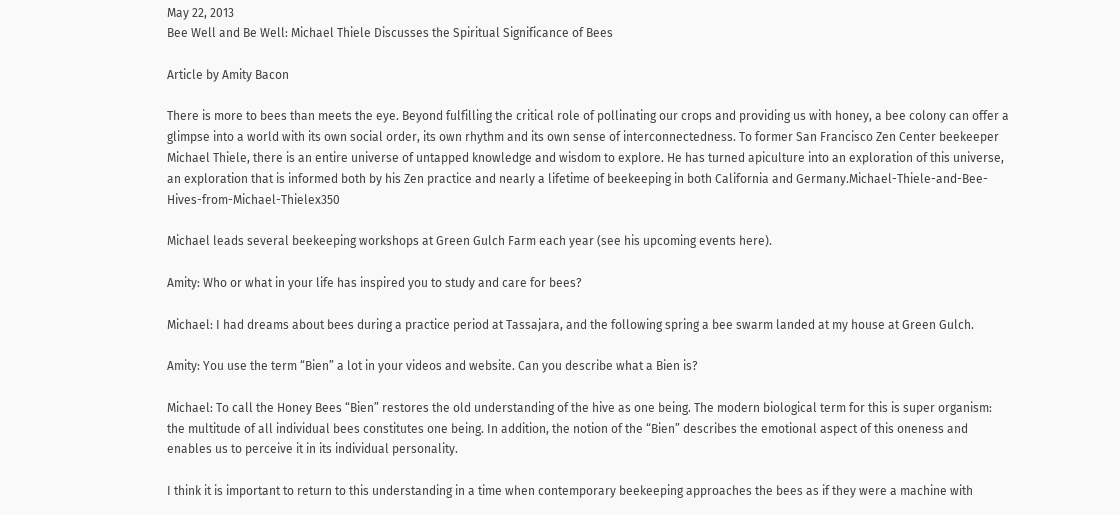May 22, 2013
Bee Well and Be Well: Michael Thiele Discusses the Spiritual Significance of Bees

Article by Amity Bacon

There is more to bees than meets the eye. Beyond fulfilling the critical role of pollinating our crops and providing us with honey, a bee colony can offer a glimpse into a world with its own social order, its own rhythm and its own sense of interconnectedness. To former San Francisco Zen Center beekeeper Michael Thiele, there is an entire universe of untapped knowledge and wisdom to explore. He has turned apiculture into an exploration of this universe, an exploration that is informed both by his Zen practice and nearly a lifetime of beekeeping in both California and Germany.Michael-Thiele-and-Bee-Hives-from-Michael-Thielex350

Michael leads several beekeeping workshops at Green Gulch Farm each year (see his upcoming events here).

Amity: Who or what in your life has inspired you to study and care for bees?

Michael: I had dreams about bees during a practice period at Tassajara, and the following spring a bee swarm landed at my house at Green Gulch.

Amity: You use the term “Bien” a lot in your videos and website. Can you describe what a Bien is?

Michael: To call the Honey Bees “Bien” restores the old understanding of the hive as one being. The modern biological term for this is super organism: the multitude of all individual bees constitutes one being. In addition, the notion of the “Bien” describes the emotional aspect of this oneness and enables us to perceive it in its individual personality.

I think it is important to return to this understanding in a time when contemporary beekeeping approaches the bees as if they were a machine with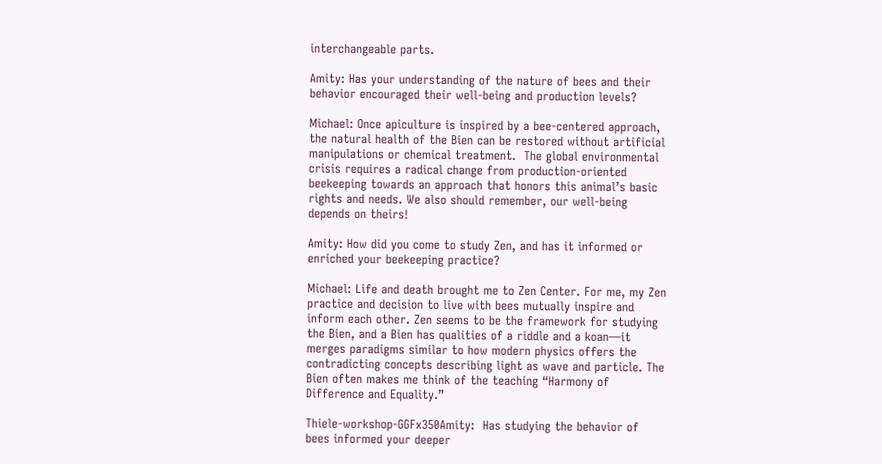interchangeable parts.

Amity: Has your understanding of the nature of bees and their behavior encouraged their well-being and production levels?

Michael: Once apiculture is inspired by a bee-centered approach, the natural health of the Bien can be restored without artificial manipulations or chemical treatment.  The global environmental crisis requires a radical change from production-oriented beekeeping towards an approach that honors this animal’s basic rights and needs. We also should remember, our well-being depends on theirs!

Amity: How did you come to study Zen, and has it informed or enriched your beekeeping practice?

Michael: Life and death brought me to Zen Center. For me, my Zen practice and decision to live with bees mutually inspire and inform each other. Zen seems to be the framework for studying the Bien, and a Bien has qualities of a riddle and a koan—it merges paradigms similar to how modern physics offers the contradicting concepts describing light as wave and particle. The Bien often makes me think of the teaching “Harmony of Difference and Equality.”

Thiele-workshop-GGFx350Amity:  Has studying the behavior of bees informed your deeper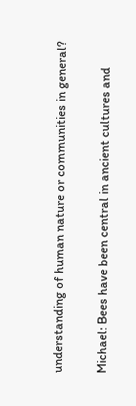understanding of human nature or communities in general?

Michael: Bees have been central in ancient cultures and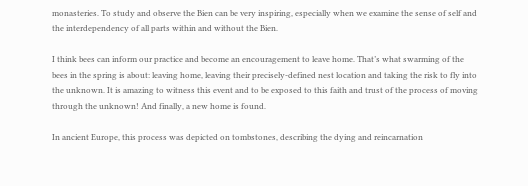monasteries. To study and observe the Bien can be very inspiring, especially when we examine the sense of self and the interdependency of all parts within and without the Bien.

I think bees can inform our practice and become an encouragement to leave home. That’s what swarming of the bees in the spring is about: leaving home, leaving their precisely-defined nest location and taking the risk to fly into the unknown. It is amazing to witness this event and to be exposed to this faith and trust of the process of moving through the unknown! And finally, a new home is found.

In ancient Europe, this process was depicted on tombstones, describing the dying and reincarnation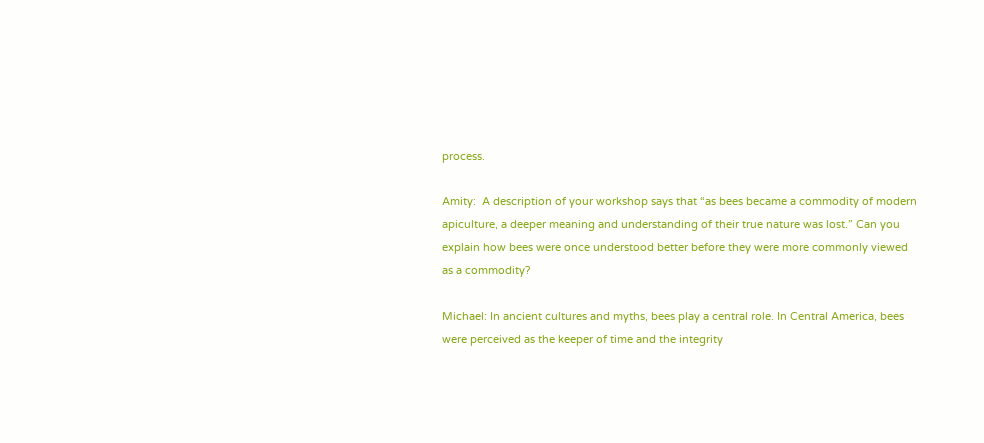process.

Amity:  A description of your workshop says that “as bees became a commodity of modern apiculture, a deeper meaning and understanding of their true nature was lost.” Can you explain how bees were once understood better before they were more commonly viewed as a commodity?

Michael: In ancient cultures and myths, bees play a central role. In Central America, bees were perceived as the keeper of time and the integrity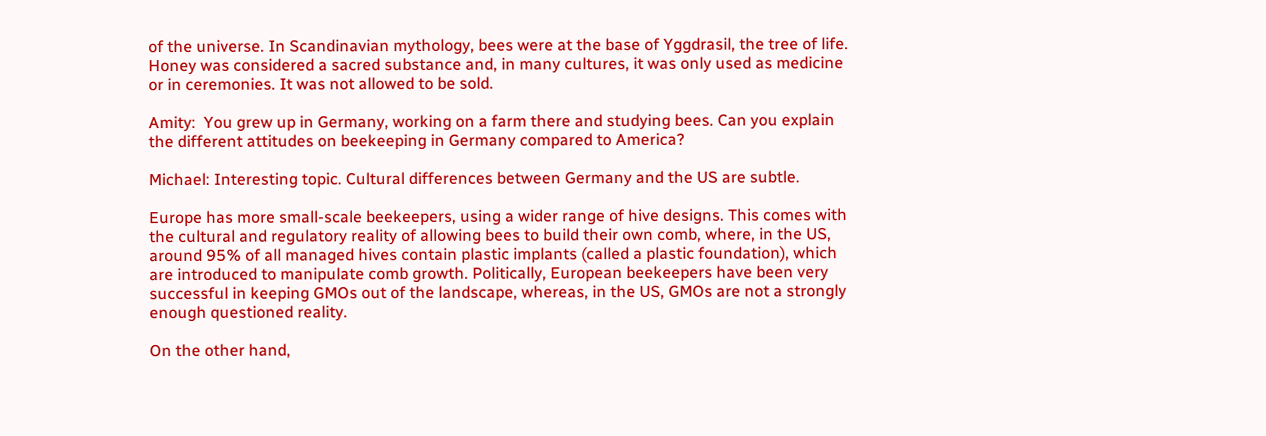of the universe. In Scandinavian mythology, bees were at the base of Yggdrasil, the tree of life. Honey was considered a sacred substance and, in many cultures, it was only used as medicine or in ceremonies. It was not allowed to be sold.

Amity:  You grew up in Germany, working on a farm there and studying bees. Can you explain the different attitudes on beekeeping in Germany compared to America?

Michael: Interesting topic. Cultural differences between Germany and the US are subtle.

Europe has more small-scale beekeepers, using a wider range of hive designs. This comes with the cultural and regulatory reality of allowing bees to build their own comb, where, in the US, around 95% of all managed hives contain plastic implants (called a plastic foundation), which are introduced to manipulate comb growth. Politically, European beekeepers have been very successful in keeping GMOs out of the landscape, whereas, in the US, GMOs are not a strongly enough questioned reality.

On the other hand,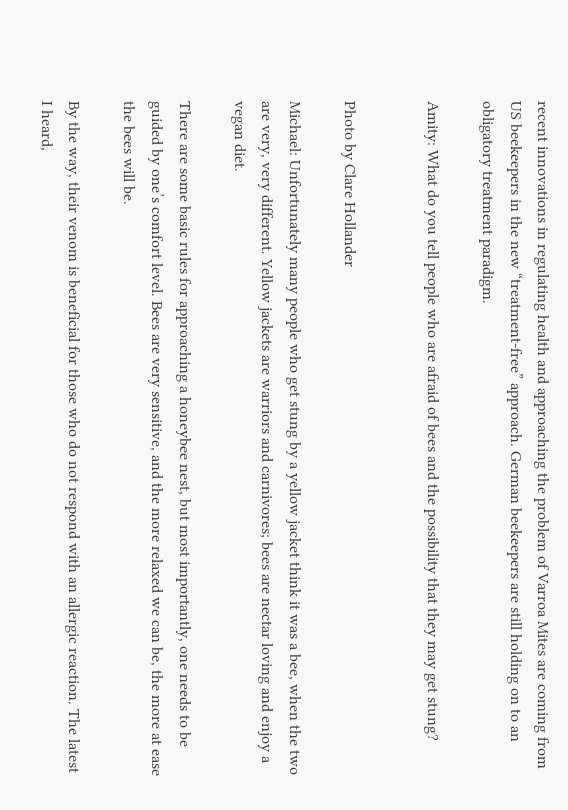recent innovations in regulating health and approaching the problem of Varroa Mites are coming from US beekeepers in the new “treatment-free” approach. German beekeepers are still holding on to an obligatory treatment paradigm.

Amity: What do you tell people who are afraid of bees and the possibility that they may get stung?


Photo by Clare Hollander

Michael: Unfortunately many people who get stung by a yellow jacket think it was a bee, when the two are very, very different. Yellow jackets are warriors and carnivores; bees are nectar loving and enjoy a vegan diet.

There are some basic rules for approaching a honeybee nest, but most importantly, one needs to be guided by one’s comfort level. Bees are very sensitive, and the more relaxed we can be, the more at ease the bees will be.

By the way, their venom is beneficial for those who do not respond with an allergic reaction. The latest I heard,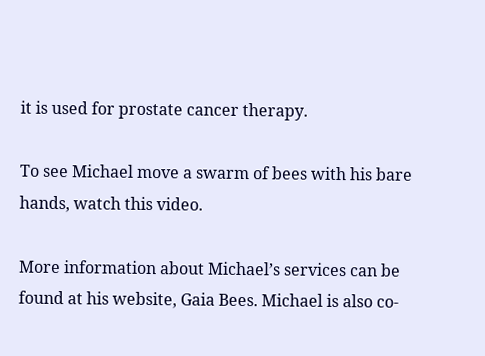it is used for prostate cancer therapy.

To see Michael move a swarm of bees with his bare hands, watch this video.

More information about Michael’s services can be found at his website, Gaia Bees. Michael is also co-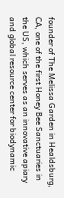founder of The Melissa Garden in Healdsburg, CA, one of the first Honey Bee Sanctuaries in the US, which serves as an innovative apiary and global resource center for biodynamic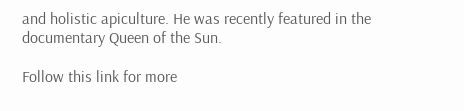and holistic apiculture. He was recently featured in the documentary Queen of the Sun.

Follow this link for more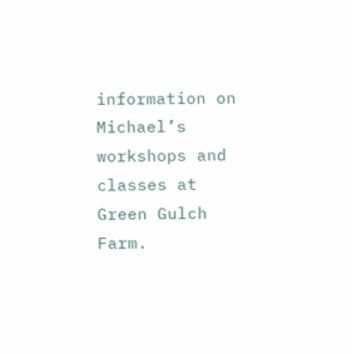information on Michael’s workshops and classes at Green Gulch Farm.